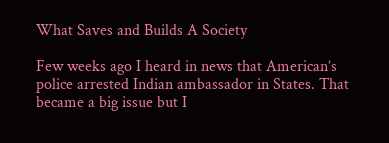What Saves and Builds A Society

Few weeks ago I heard in news that American’s police arrested Indian ambassador in States. That became a big issue but I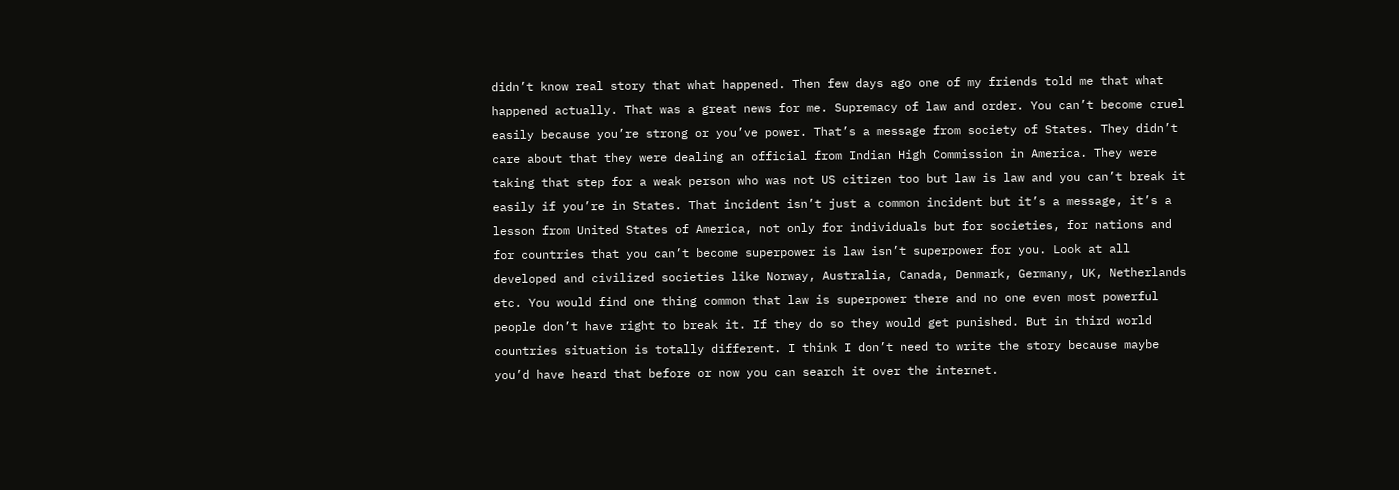didn’t know real story that what happened. Then few days ago one of my friends told me that what happened actually. That was a great news for me. Supremacy of law and order. You can’t become cruel easily because you’re strong or you’ve power. That’s a message from society of States. They didn’t care about that they were dealing an official from Indian High Commission in America. They were taking that step for a weak person who was not US citizen too but law is law and you can’t break it easily if you’re in States. That incident isn’t just a common incident but it’s a message, it’s a lesson from United States of America, not only for individuals but for societies, for nations and for countries that you can’t become superpower is law isn’t superpower for you. Look at all developed and civilized societies like Norway, Australia, Canada, Denmark, Germany, UK, Netherlands etc. You would find one thing common that law is superpower there and no one even most powerful people don’t have right to break it. If they do so they would get punished. But in third world countries situation is totally different. I think I don’t need to write the story because maybe you’d have heard that before or now you can search it over the internet.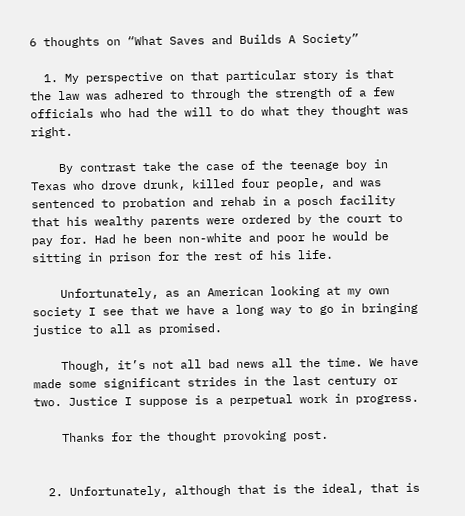6 thoughts on “What Saves and Builds A Society”

  1. My perspective on that particular story is that the law was adhered to through the strength of a few officials who had the will to do what they thought was right.

    By contrast take the case of the teenage boy in Texas who drove drunk, killed four people, and was sentenced to probation and rehab in a posch facility that his wealthy parents were ordered by the court to pay for. Had he been non-white and poor he would be sitting in prison for the rest of his life.

    Unfortunately, as an American looking at my own society I see that we have a long way to go in bringing justice to all as promised.

    Though, it’s not all bad news all the time. We have made some significant strides in the last century or two. Justice I suppose is a perpetual work in progress.

    Thanks for the thought provoking post.


  2. Unfortunately, although that is the ideal, that is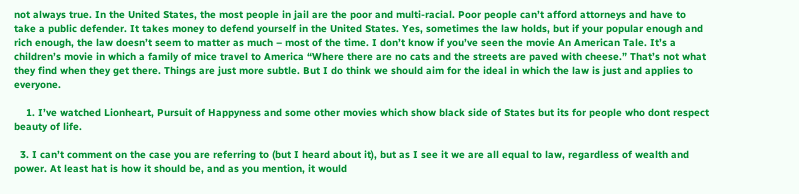not always true. In the United States, the most people in jail are the poor and multi-racial. Poor people can’t afford attorneys and have to take a public defender. It takes money to defend yourself in the United States. Yes, sometimes the law holds, but if your popular enough and rich enough, the law doesn’t seem to matter as much – most of the time. I don’t know if you’ve seen the movie An American Tale. It’s a children’s movie in which a family of mice travel to America “Where there are no cats and the streets are paved with cheese.” That’s not what they find when they get there. Things are just more subtle. But I do think we should aim for the ideal in which the law is just and applies to everyone.

    1. I’ve watched Lionheart, Pursuit of Happyness and some other movies which show black side of States but its for people who dont respect beauty of life.

  3. I can’t comment on the case you are referring to (but I heard about it), but as I see it we are all equal to law, regardless of wealth and power. At least hat is how it should be, and as you mention, it would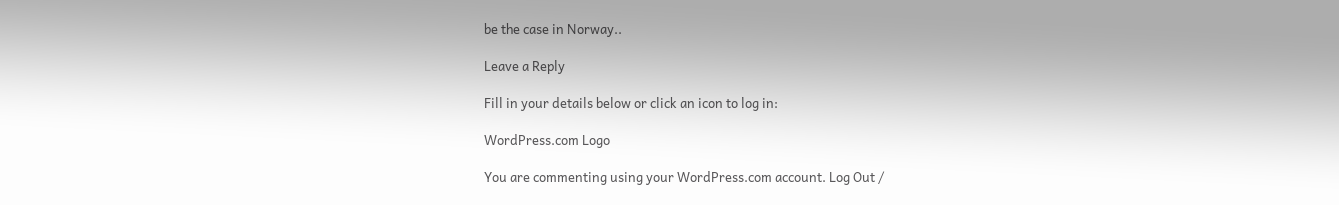be the case in Norway..

Leave a Reply

Fill in your details below or click an icon to log in:

WordPress.com Logo

You are commenting using your WordPress.com account. Log Out /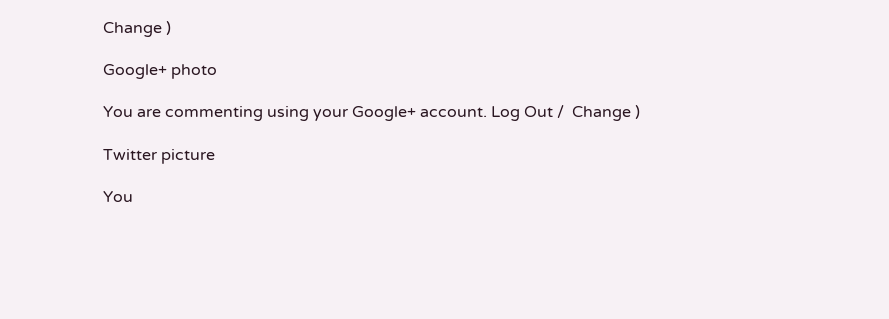Change )

Google+ photo

You are commenting using your Google+ account. Log Out /  Change )

Twitter picture

You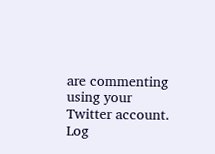are commenting using your Twitter account. Log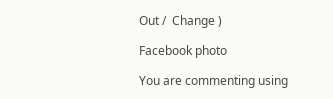Out /  Change )

Facebook photo

You are commenting using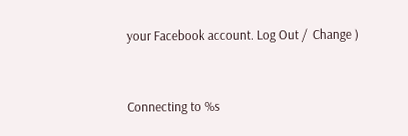your Facebook account. Log Out /  Change )


Connecting to %s